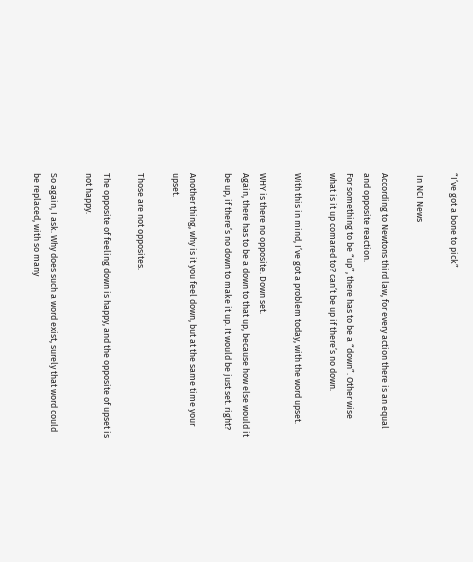“I’ve got a bone to pick”

 In NCI News

According to Newtons third law, for every action there is an equal and opposite reaction.
For something to be “up”, there has to be a “down”. Other wise  what is it up comared to? can’t be up if there’s no down.

With this in mind, I’ve got a problem today, with the word upset.

WHY is there no opposite. Down set.
Again, there has to be a down to that up, because how else would it be up, if there’s no down to make it up. It would be just set. right?

Another thing, why is it you feel down, but at the same time your upset.

Those are not opposites.

The opposite of feeling down is happy, and the opposite of upset is not happy.

So again, I ask. Why does such a word exist, surely that word could be replaced, with so many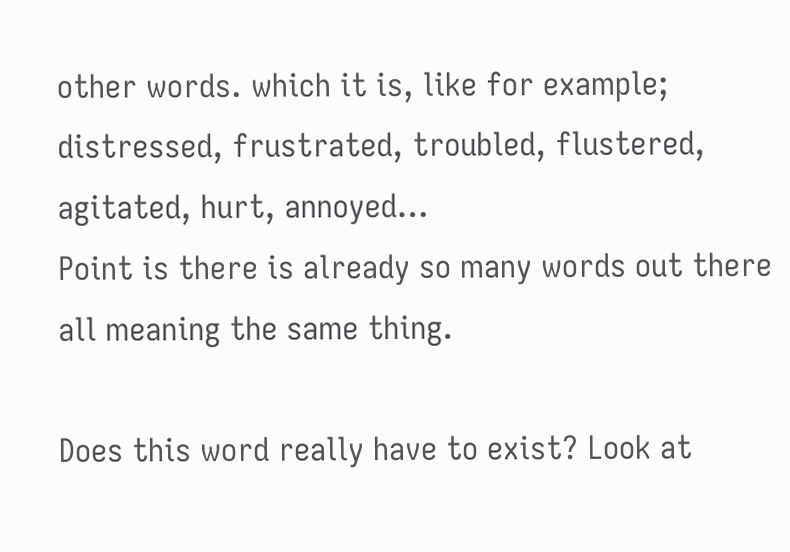other words. which it is, like for example; distressed, frustrated, troubled, flustered, agitated, hurt, annoyed…
Point is there is already so many words out there all meaning the same thing.

Does this word really have to exist? Look at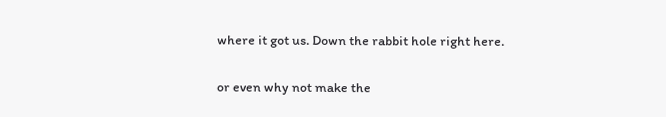where it got us. Down the rabbit hole right here.

or even why not make the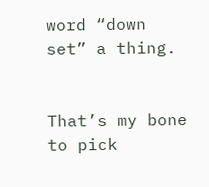word “down set” a thing.


That’s my bone to pick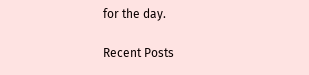for the day.

Recent Posts